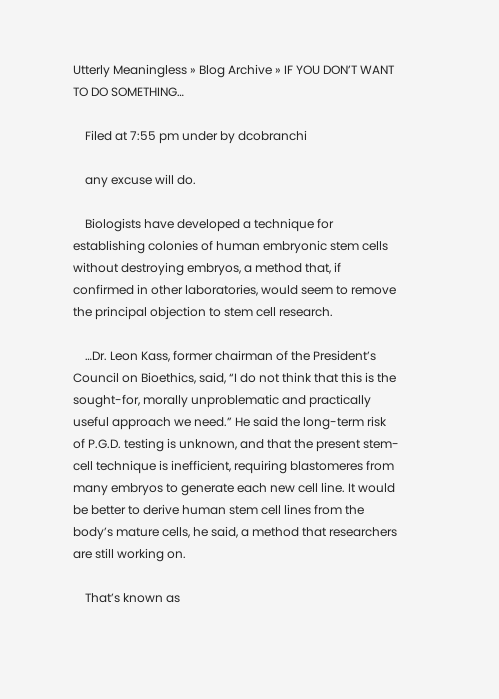Utterly Meaningless » Blog Archive » IF YOU DON’T WANT TO DO SOMETHING…

    Filed at 7:55 pm under by dcobranchi

    any excuse will do.

    Biologists have developed a technique for establishing colonies of human embryonic stem cells without destroying embryos, a method that, if confirmed in other laboratories, would seem to remove the principal objection to stem cell research.

    …Dr. Leon Kass, former chairman of the President’s Council on Bioethics, said, “I do not think that this is the sought-for, morally unproblematic and practically useful approach we need.” He said the long-term risk of P.G.D. testing is unknown, and that the present stem-cell technique is inefficient, requiring blastomeres from many embryos to generate each new cell line. It would be better to derive human stem cell lines from the body’s mature cells, he said, a method that researchers are still working on.

    That’s known as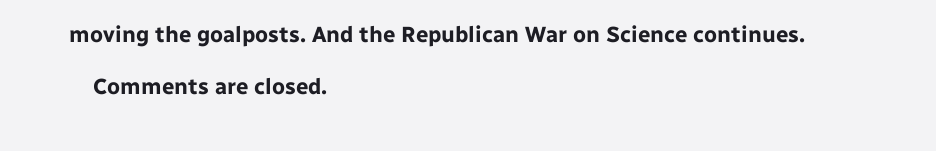moving the goalposts. And the Republican War on Science continues.

    Comments are closed.